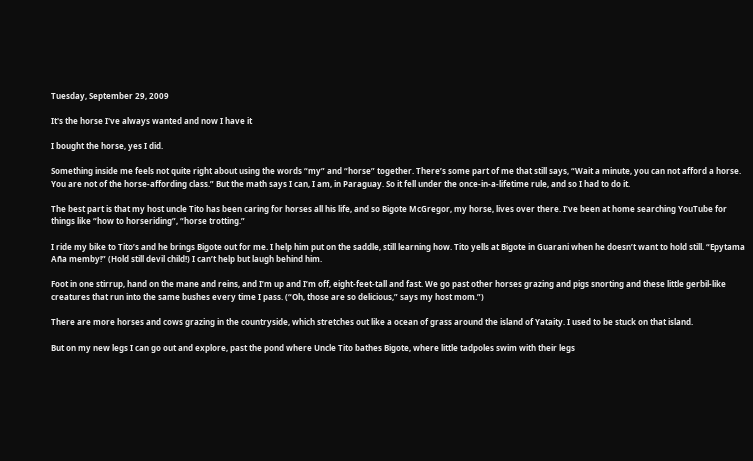Tuesday, September 29, 2009

It's the horse I've always wanted and now I have it

I bought the horse, yes I did.

Something inside me feels not quite right about using the words “my” and “horse” together. There’s some part of me that still says, “Wait a minute, you can not afford a horse. You are not of the horse-affording class.” But the math says I can, I am, in Paraguay. So it fell under the once-in-a-lifetime rule, and so I had to do it.

The best part is that my host uncle Tito has been caring for horses all his life, and so Bigote McGregor, my horse, lives over there. I’ve been at home searching YouTube for things like “how to horseriding”, “horse trotting.”

I ride my bike to Tito’s and he brings Bigote out for me. I help him put on the saddle, still learning how. Tito yells at Bigote in Guarani when he doesn’t want to hold still. “Epytama Aña memby!” (Hold still devil child!) I can’t help but laugh behind him.

Foot in one stirrup, hand on the mane and reins, and I’m up and I’m off, eight-feet-tall and fast. We go past other horses grazing and pigs snorting and these little gerbil-like creatures that run into the same bushes every time I pass. (“Oh, those are so delicious,” says my host mom.”)

There are more horses and cows grazing in the countryside, which stretches out like a ocean of grass around the island of Yataity. I used to be stuck on that island.

But on my new legs I can go out and explore, past the pond where Uncle Tito bathes Bigote, where little tadpoles swim with their legs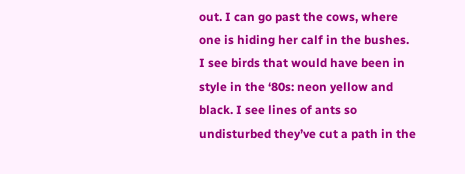out. I can go past the cows, where one is hiding her calf in the bushes. I see birds that would have been in style in the ‘80s: neon yellow and black. I see lines of ants so undisturbed they’ve cut a path in the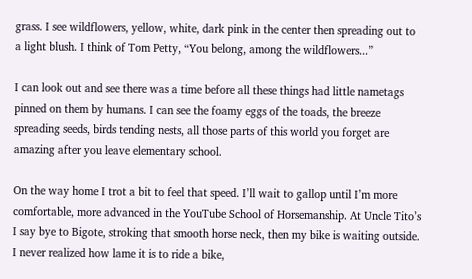grass. I see wildflowers, yellow, white, dark pink in the center then spreading out to a light blush. I think of Tom Petty, “You belong, among the wildflowers...”

I can look out and see there was a time before all these things had little nametags pinned on them by humans. I can see the foamy eggs of the toads, the breeze spreading seeds, birds tending nests, all those parts of this world you forget are amazing after you leave elementary school.

On the way home I trot a bit to feel that speed. I’ll wait to gallop until I’m more comfortable, more advanced in the YouTube School of Horsemanship. At Uncle Tito’s I say bye to Bigote, stroking that smooth horse neck, then my bike is waiting outside. I never realized how lame it is to ride a bike,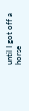until I got off a horse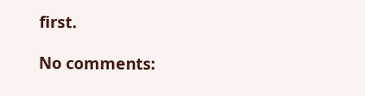first.

No comments: